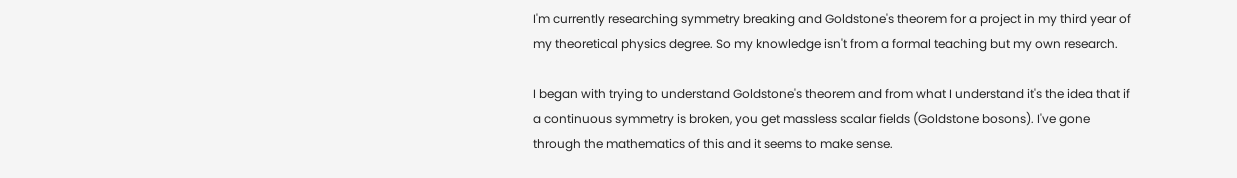I'm currently researching symmetry breaking and Goldstone's theorem for a project in my third year of my theoretical physics degree. So my knowledge isn't from a formal teaching but my own research.

I began with trying to understand Goldstone's theorem and from what I understand it's the idea that if a continuous symmetry is broken, you get massless scalar fields (Goldstone bosons). I've gone through the mathematics of this and it seems to make sense.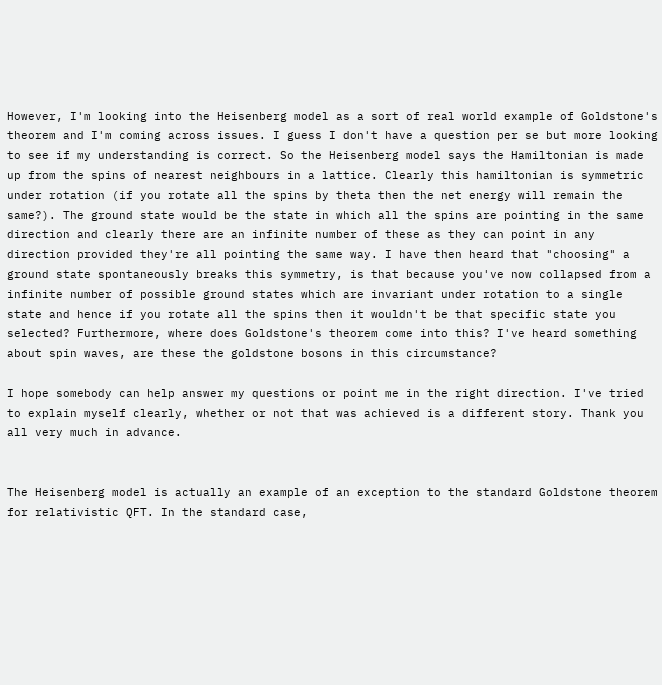However, I'm looking into the Heisenberg model as a sort of real world example of Goldstone's theorem and I'm coming across issues. I guess I don't have a question per se but more looking to see if my understanding is correct. So the Heisenberg model says the Hamiltonian is made up from the spins of nearest neighbours in a lattice. Clearly this hamiltonian is symmetric under rotation (if you rotate all the spins by theta then the net energy will remain the same?). The ground state would be the state in which all the spins are pointing in the same direction and clearly there are an infinite number of these as they can point in any direction provided they're all pointing the same way. I have then heard that "choosing" a ground state spontaneously breaks this symmetry, is that because you've now collapsed from a infinite number of possible ground states which are invariant under rotation to a single state and hence if you rotate all the spins then it wouldn't be that specific state you selected? Furthermore, where does Goldstone's theorem come into this? I've heard something about spin waves, are these the goldstone bosons in this circumstance?

I hope somebody can help answer my questions or point me in the right direction. I've tried to explain myself clearly, whether or not that was achieved is a different story. Thank you all very much in advance.


The Heisenberg model is actually an example of an exception to the standard Goldstone theorem for relativistic QFT. In the standard case,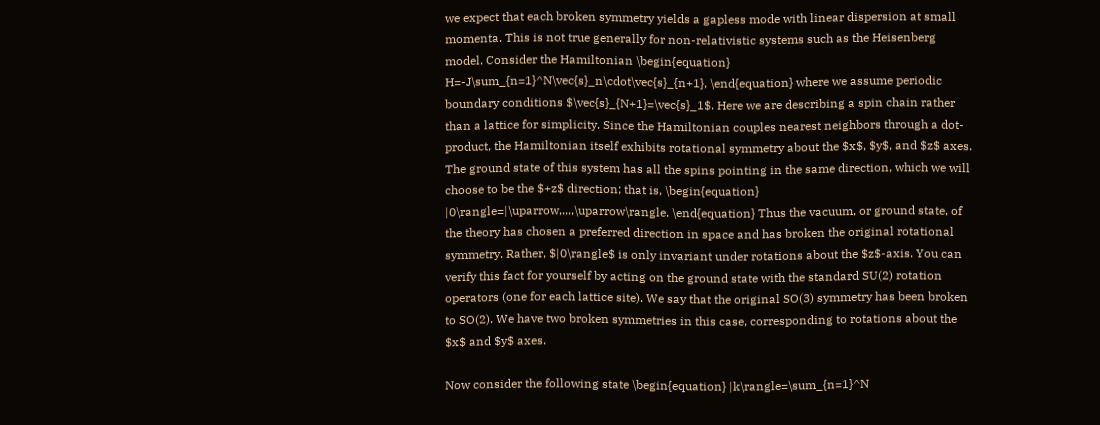we expect that each broken symmetry yields a gapless mode with linear dispersion at small momenta. This is not true generally for non-relativistic systems such as the Heisenberg model. Consider the Hamiltonian \begin{equation} H=-J\sum_{n=1}^N\vec{s}_n\cdot\vec{s}_{n+1}, \end{equation} where we assume periodic boundary conditions $\vec{s}_{N+1}=\vec{s}_1$. Here we are describing a spin chain rather than a lattice for simplicity. Since the Hamiltonian couples nearest neighbors through a dot-product, the Hamiltonian itself exhibits rotational symmetry about the $x$, $y$, and $z$ axes. The ground state of this system has all the spins pointing in the same direction, which we will choose to be the $+z$ direction; that is, \begin{equation} |0\rangle=|\uparrow,...,\uparrow\rangle. \end{equation} Thus the vacuum, or ground state, of the theory has chosen a preferred direction in space and has broken the original rotational symmetry. Rather, $|0\rangle$ is only invariant under rotations about the $z$-axis. You can verify this fact for yourself by acting on the ground state with the standard SU(2) rotation operators (one for each lattice site). We say that the original SO(3) symmetry has been broken to SO(2). We have two broken symmetries in this case, corresponding to rotations about the $x$ and $y$ axes.

Now consider the following state \begin{equation} |k\rangle=\sum_{n=1}^N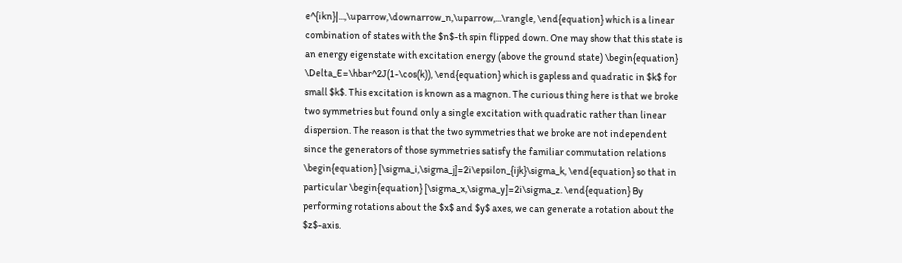e^{ikn}|...,\uparrow,\downarrow_n,\uparrow,...\rangle, \end{equation} which is a linear combination of states with the $n$-th spin flipped down. One may show that this state is an energy eigenstate with excitation energy (above the ground state) \begin{equation} \Delta_E=\hbar^2J(1-\cos(k)), \end{equation} which is gapless and quadratic in $k$ for small $k$. This excitation is known as a magnon. The curious thing here is that we broke two symmetries but found only a single excitation with quadratic rather than linear dispersion. The reason is that the two symmetries that we broke are not independent since the generators of those symmetries satisfy the familiar commutation relations \begin{equation} [\sigma_i,\sigma_j]=2i\epsilon_{ijk}\sigma_k, \end{equation} so that in particular \begin{equation} [\sigma_x,\sigma_y]=2i\sigma_z. \end{equation} By performing rotations about the $x$ and $y$ axes, we can generate a rotation about the $z$-axis.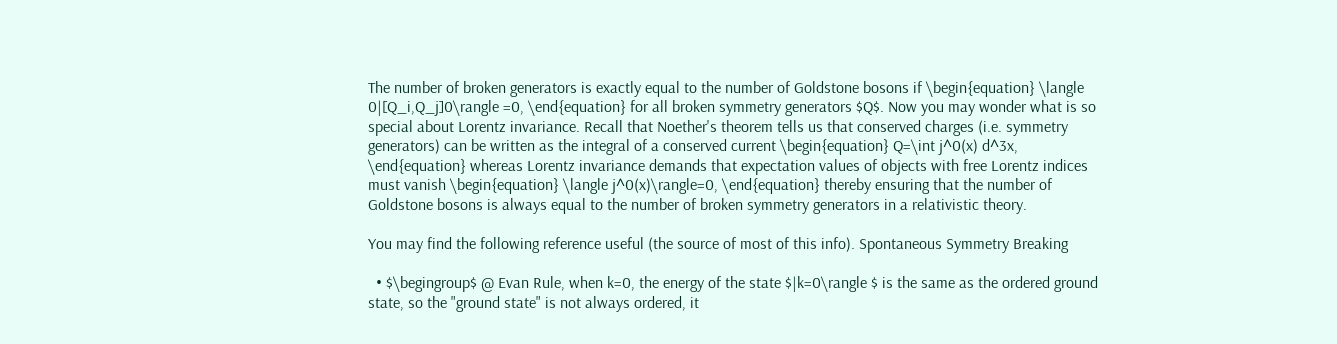The number of broken generators is exactly equal to the number of Goldstone bosons if \begin{equation} \langle 0|[Q_i,Q_j]0\rangle =0, \end{equation} for all broken symmetry generators $Q$. Now you may wonder what is so special about Lorentz invariance. Recall that Noether's theorem tells us that conserved charges (i.e. symmetry generators) can be written as the integral of a conserved current \begin{equation} Q=\int j^0(x) d^3x, \end{equation} whereas Lorentz invariance demands that expectation values of objects with free Lorentz indices must vanish \begin{equation} \langle j^0(x)\rangle=0, \end{equation} thereby ensuring that the number of Goldstone bosons is always equal to the number of broken symmetry generators in a relativistic theory.

You may find the following reference useful (the source of most of this info). Spontaneous Symmetry Breaking

  • $\begingroup$ @ Evan Rule, when k=0, the energy of the state $|k=0\rangle $ is the same as the ordered ground state, so the "ground state" is not always ordered, it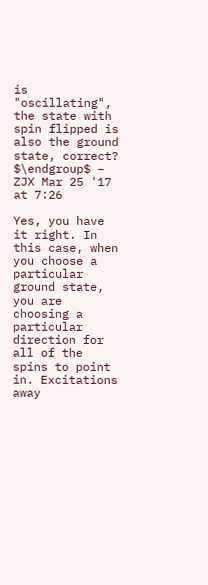is "oscillating", the state with spin flipped is also the ground state, correct? $\endgroup$ – ZJX Mar 25 '17 at 7:26

Yes, you have it right. In this case, when you choose a particular ground state, you are choosing a particular direction for all of the spins to point in. Excitations away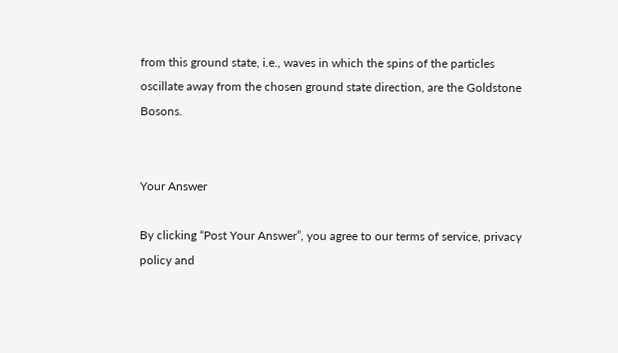from this ground state, i.e., waves in which the spins of the particles oscillate away from the chosen ground state direction, are the Goldstone Bosons.


Your Answer

By clicking “Post Your Answer”, you agree to our terms of service, privacy policy and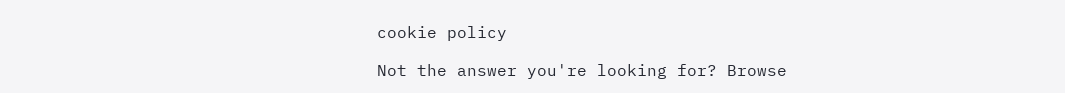cookie policy

Not the answer you're looking for? Browse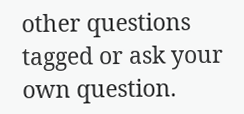other questions tagged or ask your own question.